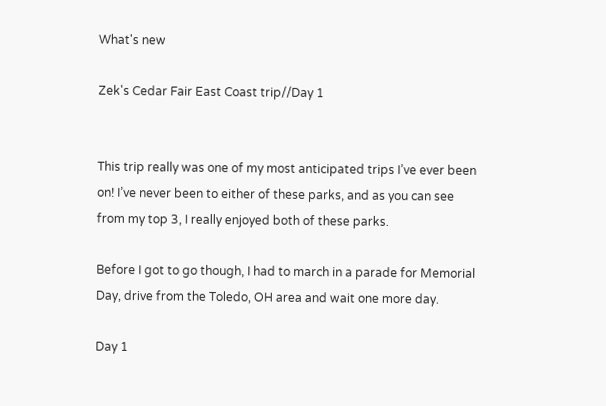What's new

Zek's Cedar Fair East Coast trip//Day 1


This trip really was one of my most anticipated trips I’ve ever been on! I’ve never been to either of these parks, and as you can see from my top 3, I really enjoyed both of these parks.

Before I got to go though, I had to march in a parade for Memorial Day, drive from the Toledo, OH area and wait one more day.

Day 1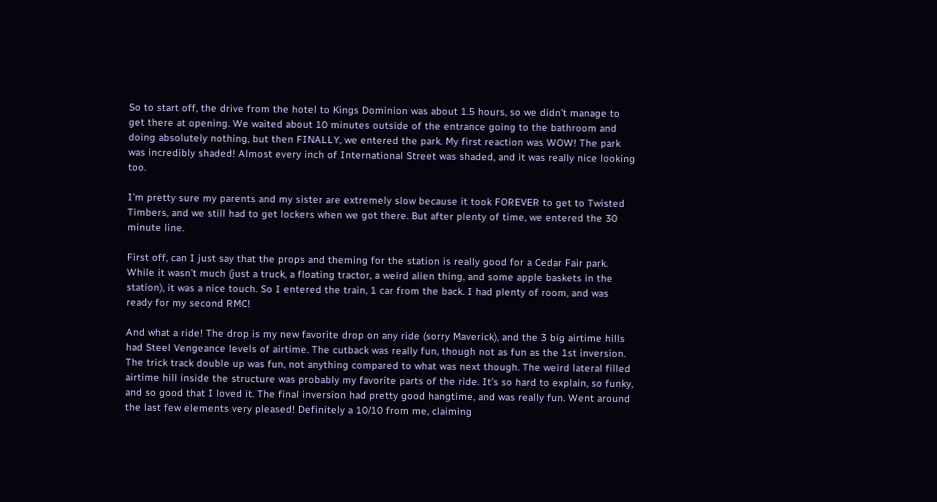So to start off, the drive from the hotel to Kings Dominion was about 1.5 hours, so we didn’t manage to get there at opening. We waited about 10 minutes outside of the entrance going to the bathroom and doing absolutely nothing, but then FINALLY, we entered the park. My first reaction was WOW! The park was incredibly shaded! Almost every inch of International Street was shaded, and it was really nice looking too.

I’m pretty sure my parents and my sister are extremely slow because it took FOREVER to get to Twisted Timbers, and we still had to get lockers when we got there. But after plenty of time, we entered the 30 minute line.

First off, can I just say that the props and theming for the station is really good for a Cedar Fair park. While it wasn’t much (just a truck, a floating tractor, a weird alien thing, and some apple baskets in the station), it was a nice touch. So I entered the train, 1 car from the back. I had plenty of room, and was ready for my second RMC!

And what a ride! The drop is my new favorite drop on any ride (sorry Maverick), and the 3 big airtime hills had Steel Vengeance levels of airtime. The cutback was really fun, though not as fun as the 1st inversion. The trick track double up was fun, not anything compared to what was next though. The weird lateral filled airtime hill inside the structure was probably my favorite parts of the ride. It’s so hard to explain, so funky, and so good that I loved it. The final inversion had pretty good hangtime, and was really fun. Went around the last few elements very pleased! Definitely a 10/10 from me, claiming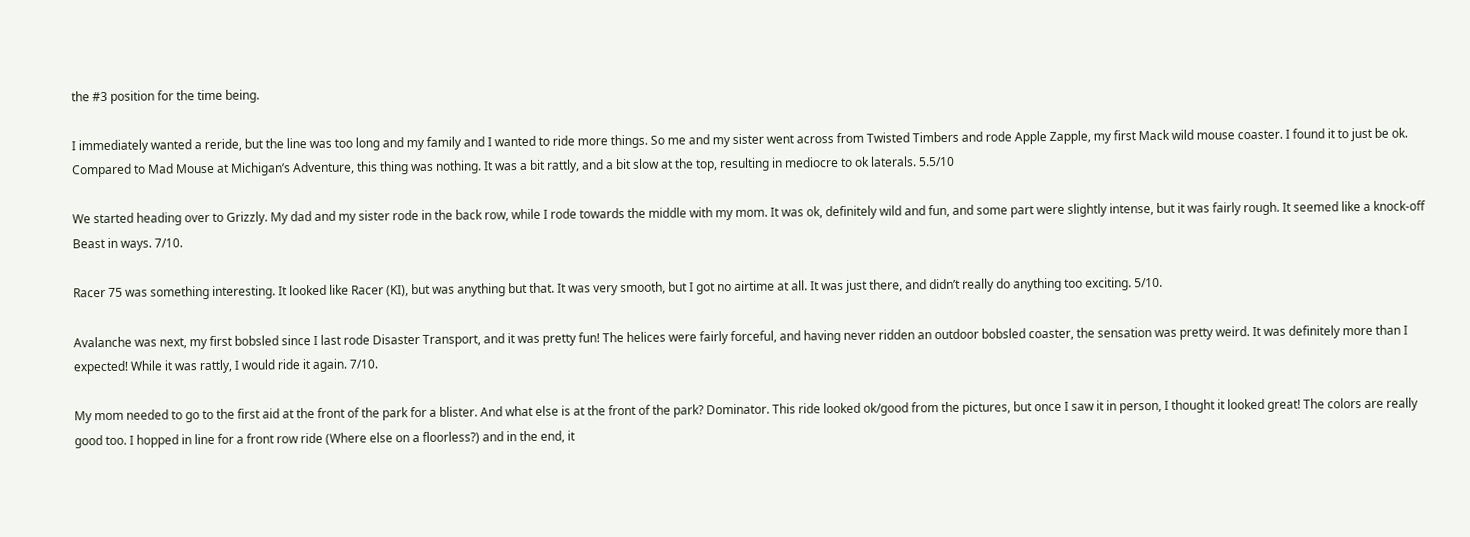the #3 position for the time being.

I immediately wanted a reride, but the line was too long and my family and I wanted to ride more things. So me and my sister went across from Twisted Timbers and rode Apple Zapple, my first Mack wild mouse coaster. I found it to just be ok. Compared to Mad Mouse at Michigan’s Adventure, this thing was nothing. It was a bit rattly, and a bit slow at the top, resulting in mediocre to ok laterals. 5.5/10

We started heading over to Grizzly. My dad and my sister rode in the back row, while I rode towards the middle with my mom. It was ok, definitely wild and fun, and some part were slightly intense, but it was fairly rough. It seemed like a knock-off Beast in ways. 7/10.

Racer 75 was something interesting. It looked like Racer (KI), but was anything but that. It was very smooth, but I got no airtime at all. It was just there, and didn’t really do anything too exciting. 5/10.

Avalanche was next, my first bobsled since I last rode Disaster Transport, and it was pretty fun! The helices were fairly forceful, and having never ridden an outdoor bobsled coaster, the sensation was pretty weird. It was definitely more than I expected! While it was rattly, I would ride it again. 7/10.

My mom needed to go to the first aid at the front of the park for a blister. And what else is at the front of the park? Dominator. This ride looked ok/good from the pictures, but once I saw it in person, I thought it looked great! The colors are really good too. I hopped in line for a front row ride (Where else on a floorless?) and in the end, it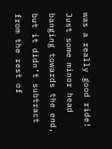was a really good ride! Just some minor head banging towards the end, but it didn’t subtract from the rest of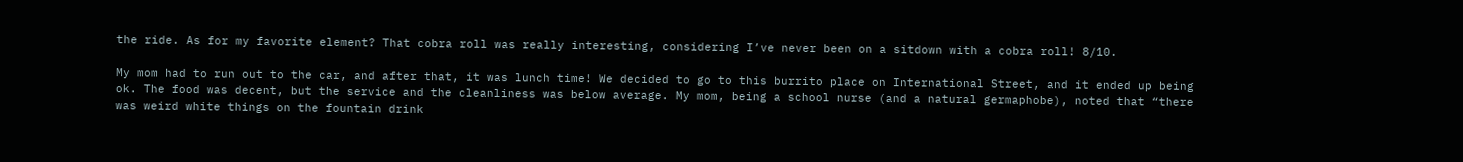the ride. As for my favorite element? That cobra roll was really interesting, considering I’ve never been on a sitdown with a cobra roll! 8/10.

My mom had to run out to the car, and after that, it was lunch time! We decided to go to this burrito place on International Street, and it ended up being ok. The food was decent, but the service and the cleanliness was below average. My mom, being a school nurse (and a natural germaphobe), noted that “there was weird white things on the fountain drink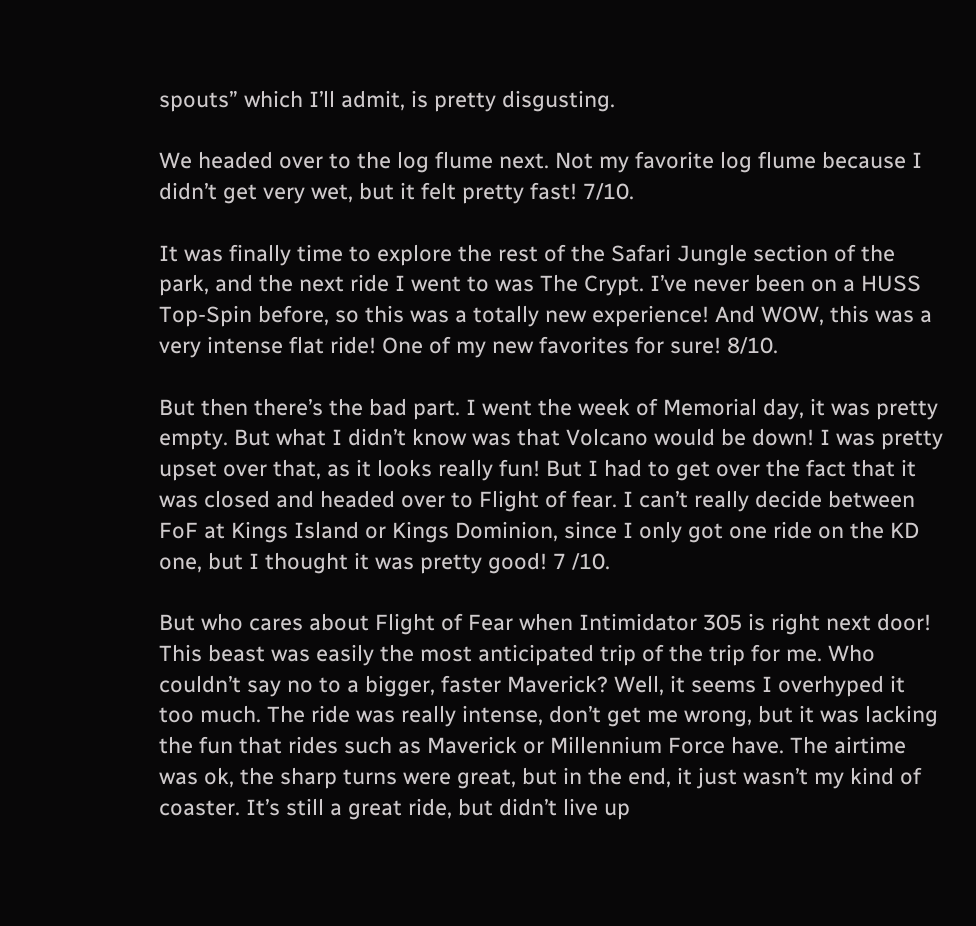spouts” which I’ll admit, is pretty disgusting.

We headed over to the log flume next. Not my favorite log flume because I didn’t get very wet, but it felt pretty fast! 7/10.

It was finally time to explore the rest of the Safari Jungle section of the park, and the next ride I went to was The Crypt. I’ve never been on a HUSS Top-Spin before, so this was a totally new experience! And WOW, this was a very intense flat ride! One of my new favorites for sure! 8/10.

But then there’s the bad part. I went the week of Memorial day, it was pretty empty. But what I didn’t know was that Volcano would be down! I was pretty upset over that, as it looks really fun! But I had to get over the fact that it was closed and headed over to Flight of fear. I can’t really decide between FoF at Kings Island or Kings Dominion, since I only got one ride on the KD one, but I thought it was pretty good! 7 /10.

But who cares about Flight of Fear when Intimidator 305 is right next door! This beast was easily the most anticipated trip of the trip for me. Who couldn’t say no to a bigger, faster Maverick? Well, it seems I overhyped it too much. The ride was really intense, don’t get me wrong, but it was lacking the fun that rides such as Maverick or Millennium Force have. The airtime was ok, the sharp turns were great, but in the end, it just wasn’t my kind of coaster. It’s still a great ride, but didn’t live up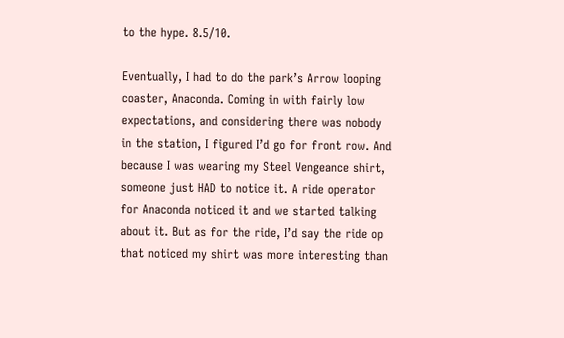to the hype. 8.5/10.

Eventually, I had to do the park’s Arrow looping coaster, Anaconda. Coming in with fairly low expectations, and considering there was nobody in the station, I figured I’d go for front row. And because I was wearing my Steel Vengeance shirt, someone just HAD to notice it. A ride operator for Anaconda noticed it and we started talking about it. But as for the ride, I’d say the ride op that noticed my shirt was more interesting than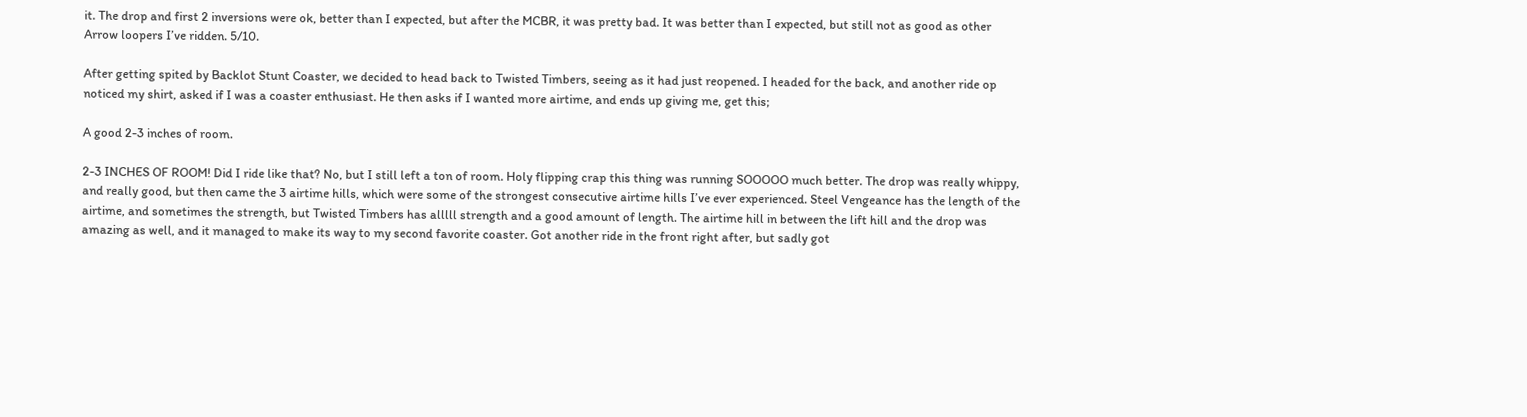it. The drop and first 2 inversions were ok, better than I expected, but after the MCBR, it was pretty bad. It was better than I expected, but still not as good as other Arrow loopers I’ve ridden. 5/10.

After getting spited by Backlot Stunt Coaster, we decided to head back to Twisted Timbers, seeing as it had just reopened. I headed for the back, and another ride op noticed my shirt, asked if I was a coaster enthusiast. He then asks if I wanted more airtime, and ends up giving me, get this;

A good 2-3 inches of room.

2-3 INCHES OF ROOM! Did I ride like that? No, but I still left a ton of room. Holy flipping crap this thing was running SOOOOO much better. The drop was really whippy, and really good, but then came the 3 airtime hills, which were some of the strongest consecutive airtime hills I’ve ever experienced. Steel Vengeance has the length of the airtime, and sometimes the strength, but Twisted Timbers has alllll strength and a good amount of length. The airtime hill in between the lift hill and the drop was amazing as well, and it managed to make its way to my second favorite coaster. Got another ride in the front right after, but sadly got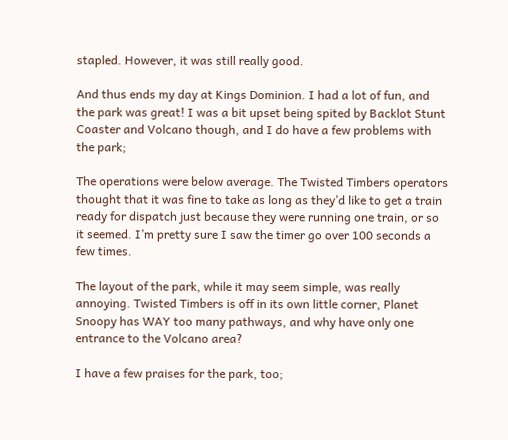stapled. However, it was still really good.

And thus ends my day at Kings Dominion. I had a lot of fun, and the park was great! I was a bit upset being spited by Backlot Stunt Coaster and Volcano though, and I do have a few problems with the park;

The operations were below average. The Twisted Timbers operators thought that it was fine to take as long as they’d like to get a train ready for dispatch just because they were running one train, or so it seemed. I’m pretty sure I saw the timer go over 100 seconds a few times.

The layout of the park, while it may seem simple, was really annoying. Twisted Timbers is off in its own little corner, Planet Snoopy has WAY too many pathways, and why have only one entrance to the Volcano area?

I have a few praises for the park, too;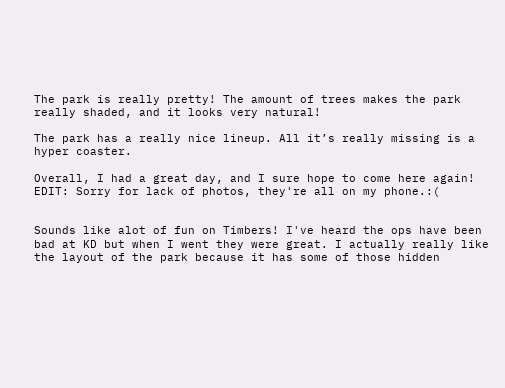The park is really pretty! The amount of trees makes the park really shaded, and it looks very natural!

The park has a really nice lineup. All it’s really missing is a hyper coaster.

Overall, I had a great day, and I sure hope to come here again!
EDIT: Sorry for lack of photos, they're all on my phone.:(


Sounds like alot of fun on Timbers! I've heard the ops have been bad at KD but when I went they were great. I actually really like the layout of the park because it has some of those hidden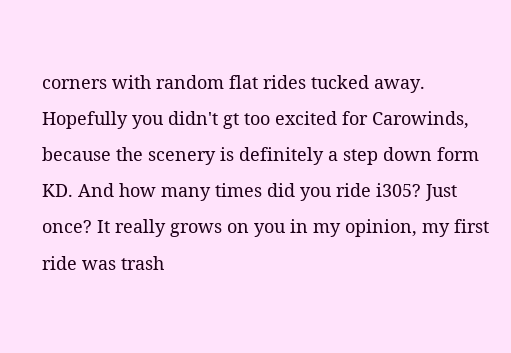corners with random flat rides tucked away.
Hopefully you didn't gt too excited for Carowinds, because the scenery is definitely a step down form KD. And how many times did you ride i305? Just once? It really grows on you in my opinion, my first ride was trash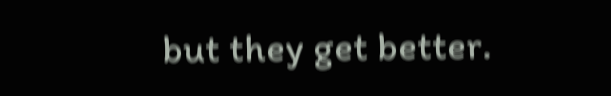but they get better.